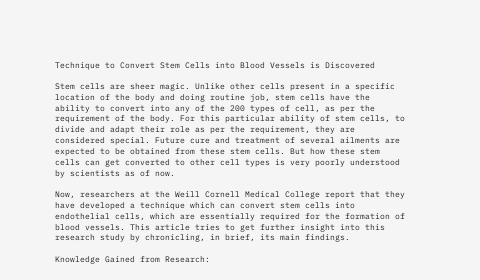Technique to Convert Stem Cells into Blood Vessels is Discovered

Stem cells are sheer magic. Unlike other cells present in a specific location of the body and doing routine job, stem cells have the ability to convert into any of the 200 types of cell, as per the requirement of the body. For this particular ability of stem cells, to divide and adapt their role as per the requirement, they are considered special. Future cure and treatment of several ailments are expected to be obtained from these stem cells. But how these stem cells can get converted to other cell types is very poorly understood by scientists as of now.

Now, researchers at the Weill Cornell Medical College report that they have developed a technique which can convert stem cells into endothelial cells, which are essentially required for the formation of blood vessels. This article tries to get further insight into this research study by chronicling, in brief, its main findings.

Knowledge Gained from Research: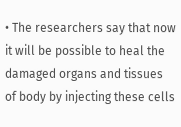• The researchers say that now it will be possible to heal the damaged organs and tissues of body by injecting these cells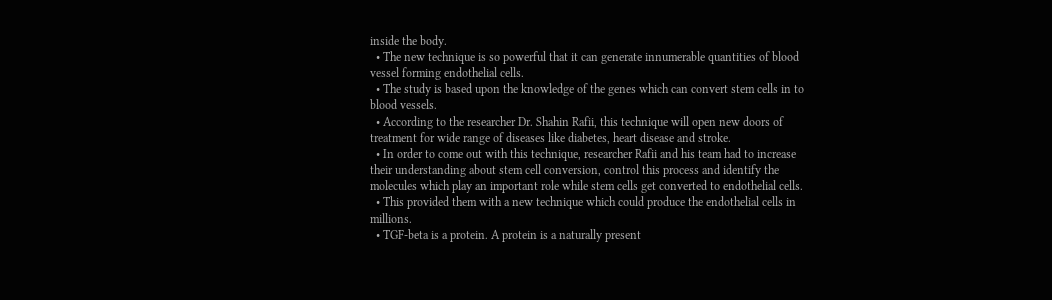inside the body.
  • The new technique is so powerful that it can generate innumerable quantities of blood vessel forming endothelial cells.
  • The study is based upon the knowledge of the genes which can convert stem cells in to blood vessels.
  • According to the researcher Dr. Shahin Rafii, this technique will open new doors of treatment for wide range of diseases like diabetes, heart disease and stroke.
  • In order to come out with this technique, researcher Rafii and his team had to increase their understanding about stem cell conversion, control this process and identify the molecules which play an important role while stem cells get converted to endothelial cells.
  • This provided them with a new technique which could produce the endothelial cells in millions.
  • TGF-beta is a protein. A protein is a naturally present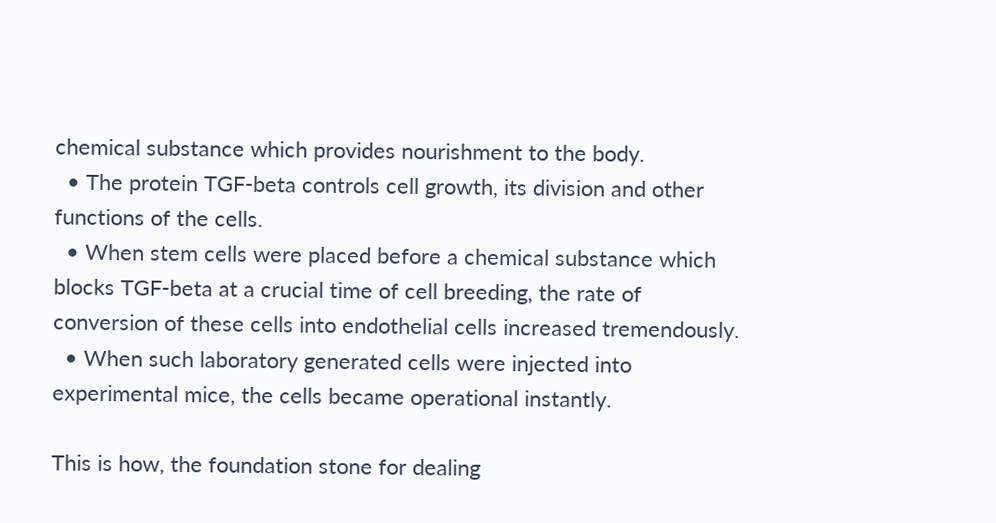chemical substance which provides nourishment to the body.
  • The protein TGF-beta controls cell growth, its division and other functions of the cells.
  • When stem cells were placed before a chemical substance which blocks TGF-beta at a crucial time of cell breeding, the rate of conversion of these cells into endothelial cells increased tremendously.
  • When such laboratory generated cells were injected into experimental mice, the cells became operational instantly.

This is how, the foundation stone for dealing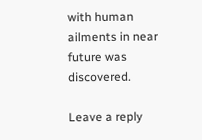with human ailments in near future was discovered.

Leave a reply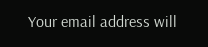Your email address will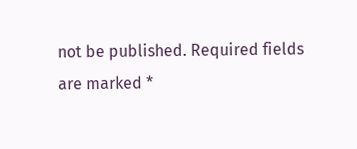not be published. Required fields are marked *